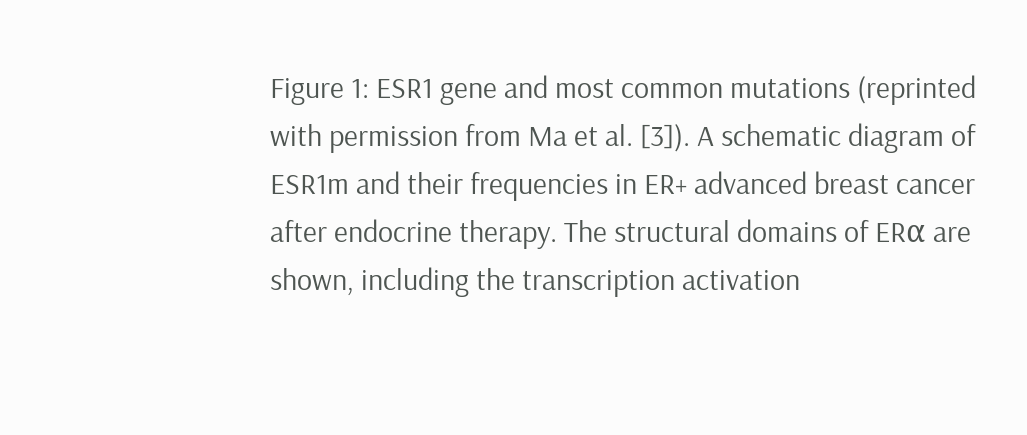Figure 1: ESR1 gene and most common mutations (reprinted with permission from Ma et al. [3]). A schematic diagram of ESR1m and their frequencies in ER+ advanced breast cancer after endocrine therapy. The structural domains of ERα are shown, including the transcription activation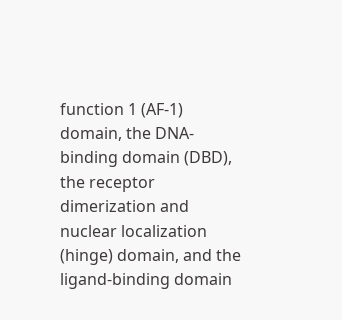function 1 (AF-1) domain, the DNA-binding domain (DBD), the receptor dimerization and nuclear localization (hinge) domain, and the ligand-binding domain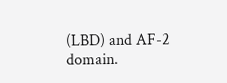(LBD) and AF-2 domain.